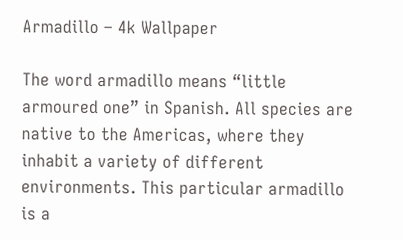Armadillo – 4k Wallpaper

The word armadillo means “little armoured one” in Spanish. All species are native to the Americas, where they inhabit a variety of different environments. This particular armadillo is a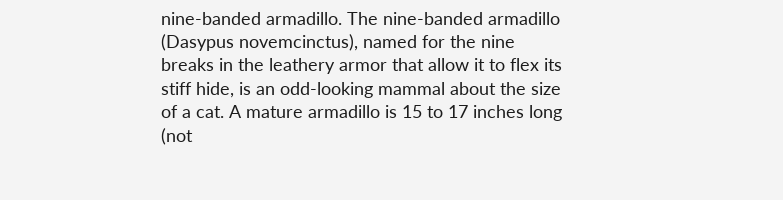nine-banded armadillo. The nine-banded armadillo (Dasypus novemcinctus), named for the nine breaks in the leathery armor that allow it to flex its stiff hide, is an odd-looking mammal about the size of a cat. A mature armadillo is 15 to 17 inches long (not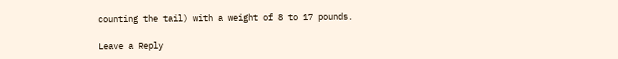counting the tail) with a weight of 8 to 17 pounds.

Leave a Reply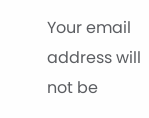Your email address will not be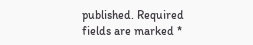published. Required fields are marked *